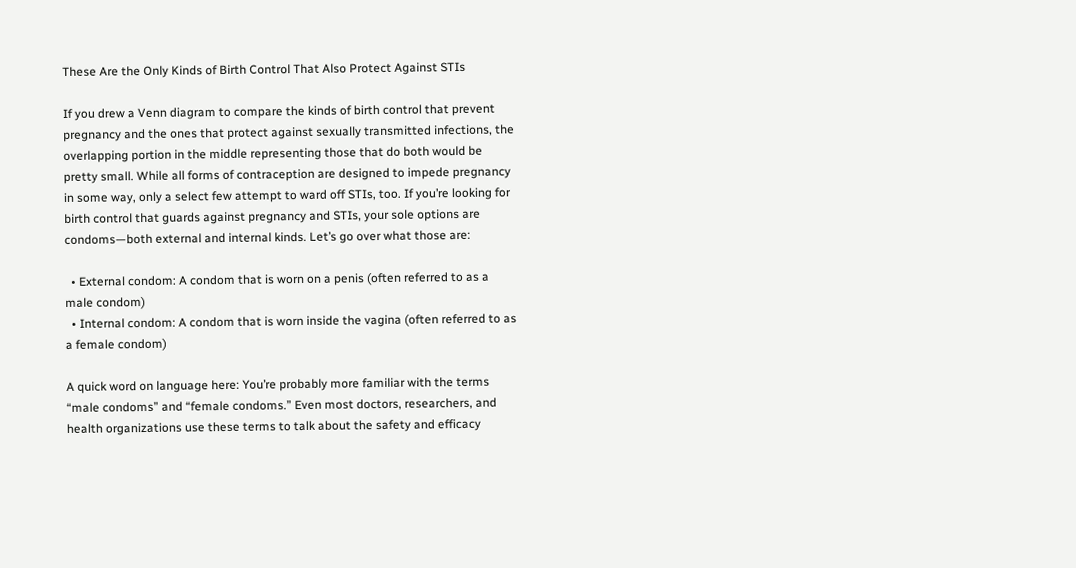These Are the Only Kinds of Birth Control That Also Protect Against STIs

If you drew a Venn diagram to compare the kinds of birth control that prevent pregnancy and the ones that protect against sexually transmitted infections, the overlapping portion in the middle representing those that do both would be pretty small. While all forms of contraception are designed to impede pregnancy in some way, only a select few attempt to ward off STIs, too. If you’re looking for birth control that guards against pregnancy and STIs, your sole options are condoms—both external and internal kinds. Let’s go over what those are:

  • External condom: A condom that is worn on a penis (often referred to as a male condom)
  • Internal condom: A condom that is worn inside the vagina (often referred to as a female condom)

A quick word on language here: You’re probably more familiar with the terms “male condoms” and “female condoms.” Even most doctors, researchers, and health organizations use these terms to talk about the safety and efficacy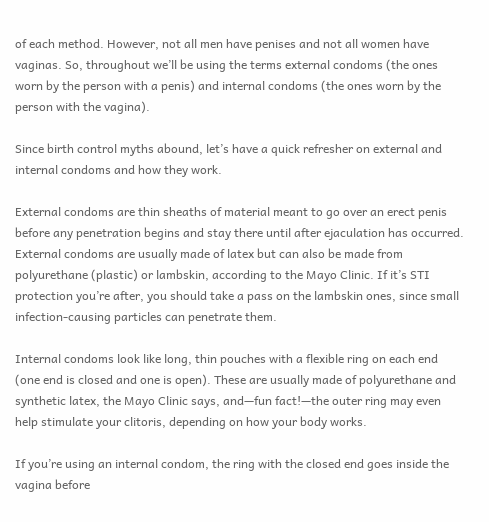of each method. However, not all men have penises and not all women have vaginas. So, throughout we’ll be using the terms external condoms (the ones worn by the person with a penis) and internal condoms (the ones worn by the person with the vagina).

Since birth control myths abound, let’s have a quick refresher on external and internal condoms and how they work.

External condoms are thin sheaths of material meant to go over an erect penis before any penetration begins and stay there until after ejaculation has occurred. External condoms are usually made of latex but can also be made from polyurethane (plastic) or lambskin, according to the Mayo Clinic. If it’s STI protection you’re after, you should take a pass on the lambskin ones, since small infection-causing particles can penetrate them.

Internal condoms look like long, thin pouches with a flexible ring on each end (one end is closed and one is open). These are usually made of polyurethane and synthetic latex, the Mayo Clinic says, and—fun fact!—the outer ring may even help stimulate your clitoris, depending on how your body works.

If you’re using an internal condom, the ring with the closed end goes inside the vagina before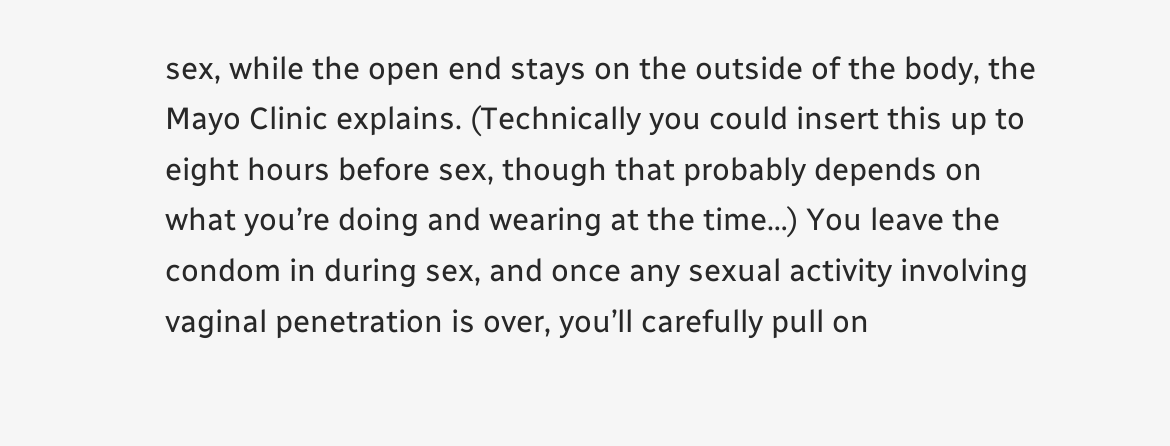sex, while the open end stays on the outside of the body, the Mayo Clinic explains. (Technically you could insert this up to eight hours before sex, though that probably depends on what you’re doing and wearing at the time…) You leave the condom in during sex, and once any sexual activity involving vaginal penetration is over, you’ll carefully pull on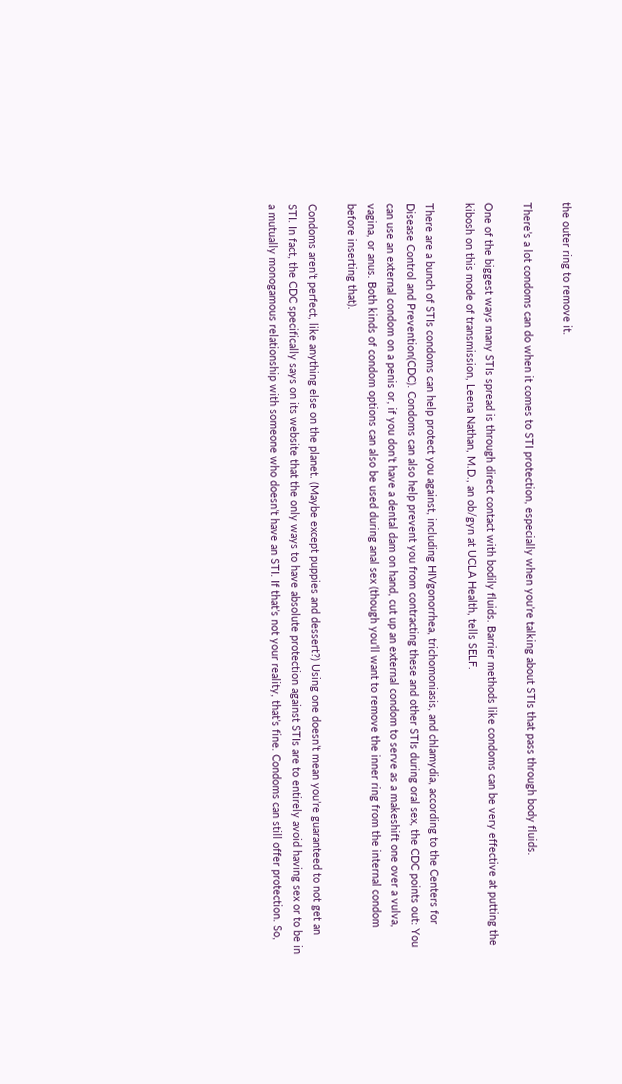the outer ring to remove it.

There’s a lot condoms can do when it comes to STI protection, especially when you’re talking about STIs that pass through body fluids.

One of the biggest ways many STIs spread is through direct contact with bodily fluids. Barrier methods like condoms can be very effective at putting the kibosh on this mode of transmission, Leena Nathan, M.D., an ob/gyn at UCLA Health, tells SELF.

There are a bunch of STIs condoms can help protect you against, including HIVgonorrhea, trichomoniasis, and chlamydia, according to the Centers for Disease Control and Prevention(CDC). Condoms can also help prevent you from contracting these and other STIs during oral sex, the CDC points out: You can use an external condom on a penis or, if you don’t have a dental dam on hand, cut up an external condom to serve as a makeshift one over a vulva, vagina, or anus. Both kinds of condom options can also be used during anal sex (though you’ll want to remove the inner ring from the internal condom before inserting that).

Condoms aren’t perfect, like anything else on the planet. (Maybe except puppies and dessert?) Using one doesn’t mean you’re guaranteed to not get an STI. In fact, the CDC specifically says on its website that the only ways to have absolute protection against STIs are to entirely avoid having sex or to be in a mutually monogamous relationship with someone who doesn’t have an STI. If that’s not your reality, that’s fine. Condoms can still offer protection. So,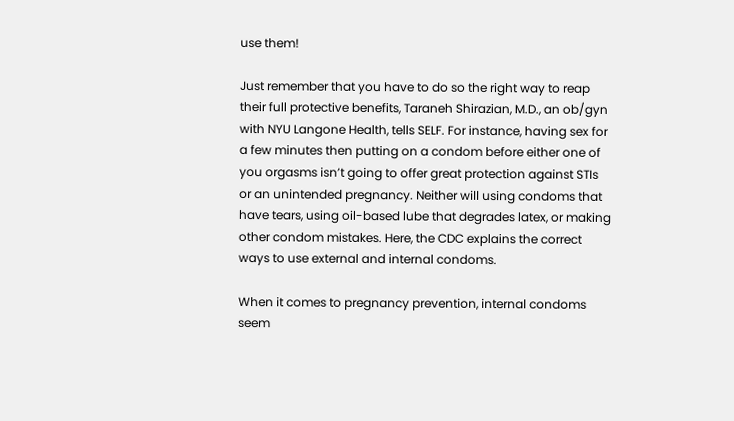use them!

Just remember that you have to do so the right way to reap their full protective benefits, Taraneh Shirazian, M.D., an ob/gyn with NYU Langone Health, tells SELF. For instance, having sex for a few minutes then putting on a condom before either one of you orgasms isn’t going to offer great protection against STIs or an unintended pregnancy. Neither will using condoms that have tears, using oil-based lube that degrades latex, or making other condom mistakes. Here, the CDC explains the correct ways to use external and internal condoms.

When it comes to pregnancy prevention, internal condoms seem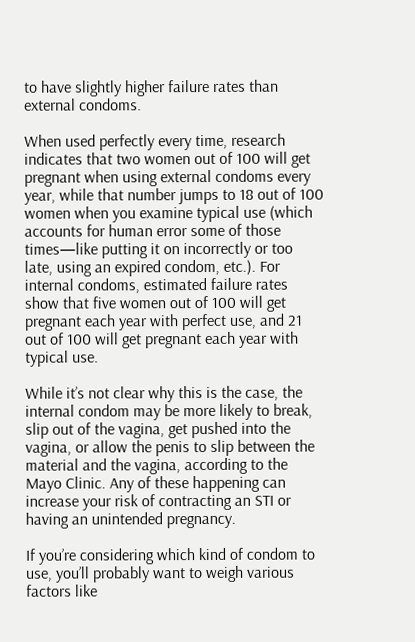to have slightly higher failure rates than external condoms.

When used perfectly every time, research indicates that two women out of 100 will get pregnant when using external condoms every year, while that number jumps to 18 out of 100 women when you examine typical use (which accounts for human error some of those times—like putting it on incorrectly or too late, using an expired condom, etc.). For internal condoms, estimated failure rates show that five women out of 100 will get pregnant each year with perfect use, and 21 out of 100 will get pregnant each year with typical use.

While it’s not clear why this is the case, the internal condom may be more likely to break, slip out of the vagina, get pushed into the vagina, or allow the penis to slip between the material and the vagina, according to the Mayo Clinic. Any of these happening can increase your risk of contracting an STI or having an unintended pregnancy.

If you’re considering which kind of condom to use, you’ll probably want to weigh various factors like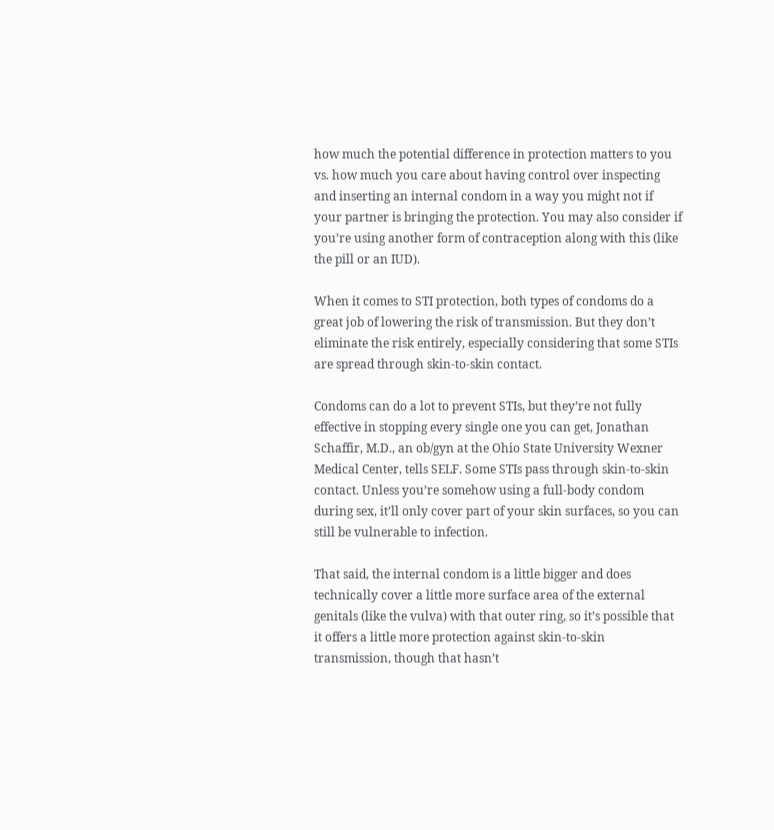how much the potential difference in protection matters to you vs. how much you care about having control over inspecting and inserting an internal condom in a way you might not if your partner is bringing the protection. You may also consider if you’re using another form of contraception along with this (like the pill or an IUD).

When it comes to STI protection, both types of condoms do a great job of lowering the risk of transmission. But they don’t eliminate the risk entirely, especially considering that some STIs are spread through skin-to-skin contact.

Condoms can do a lot to prevent STIs, but they’re not fully effective in stopping every single one you can get, Jonathan Schaffir, M.D., an ob/gyn at the Ohio State University Wexner Medical Center, tells SELF. Some STIs pass through skin-to-skin contact. Unless you’re somehow using a full-body condom during sex, it’ll only cover part of your skin surfaces, so you can still be vulnerable to infection.

That said, the internal condom is a little bigger and does technically cover a little more surface area of the external genitals (like the vulva) with that outer ring, so it’s possible that it offers a little more protection against skin-to-skin transmission, though that hasn’t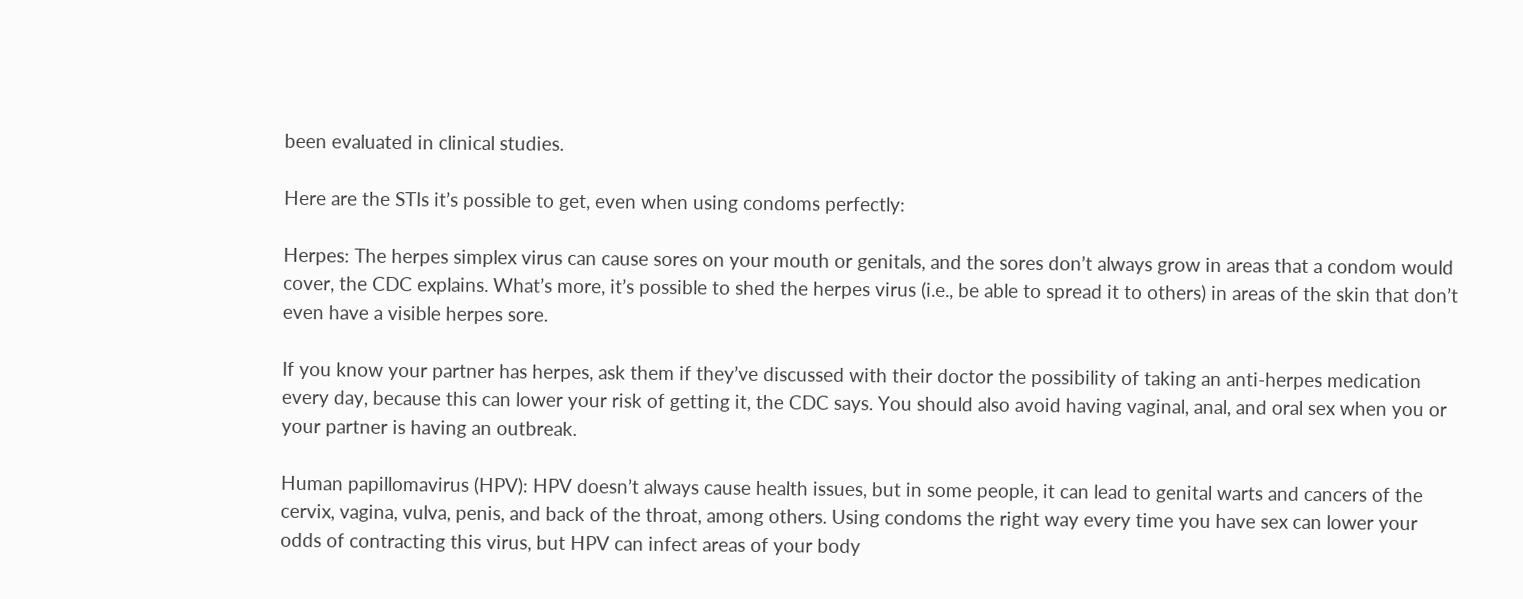been evaluated in clinical studies.

Here are the STIs it’s possible to get, even when using condoms perfectly:

Herpes: The herpes simplex virus can cause sores on your mouth or genitals, and the sores don’t always grow in areas that a condom would cover, the CDC explains. What’s more, it’s possible to shed the herpes virus (i.e., be able to spread it to others) in areas of the skin that don’t even have a visible herpes sore.

If you know your partner has herpes, ask them if they’ve discussed with their doctor the possibility of taking an anti-herpes medication every day, because this can lower your risk of getting it, the CDC says. You should also avoid having vaginal, anal, and oral sex when you or your partner is having an outbreak.

Human papillomavirus (HPV): HPV doesn’t always cause health issues, but in some people, it can lead to genital warts and cancers of the cervix, vagina, vulva, penis, and back of the throat, among others. Using condoms the right way every time you have sex can lower your odds of contracting this virus, but HPV can infect areas of your body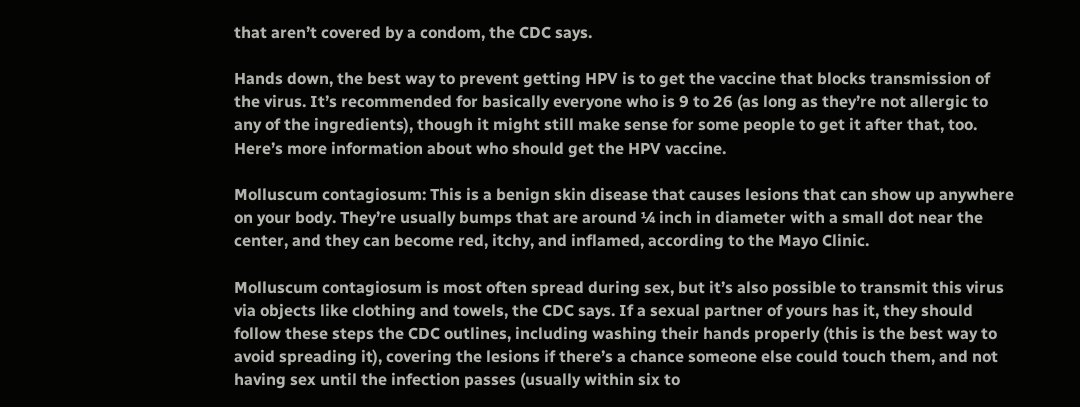that aren’t covered by a condom, the CDC says.

Hands down, the best way to prevent getting HPV is to get the vaccine that blocks transmission of the virus. It’s recommended for basically everyone who is 9 to 26 (as long as they’re not allergic to any of the ingredients), though it might still make sense for some people to get it after that, too. Here’s more information about who should get the HPV vaccine.

Molluscum contagiosum: This is a benign skin disease that causes lesions that can show up anywhere on your body. They’re usually bumps that are around ¼ inch in diameter with a small dot near the center, and they can become red, itchy, and inflamed, according to the Mayo Clinic.

Molluscum contagiosum is most often spread during sex, but it’s also possible to transmit this virus via objects like clothing and towels, the CDC says. If a sexual partner of yours has it, they should follow these steps the CDC outlines, including washing their hands properly (this is the best way to avoid spreading it), covering the lesions if there’s a chance someone else could touch them, and not having sex until the infection passes (usually within six to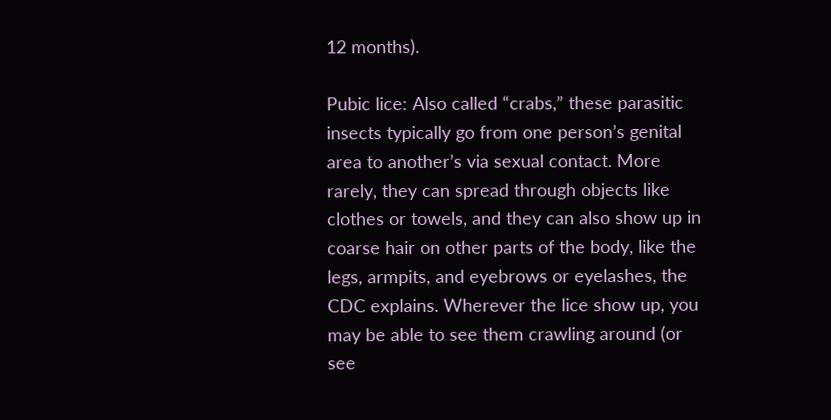12 months).

Pubic lice: Also called “crabs,” these parasitic insects typically go from one person’s genital area to another’s via sexual contact. More rarely, they can spread through objects like clothes or towels, and they can also show up in coarse hair on other parts of the body, like the legs, armpits, and eyebrows or eyelashes, the CDC explains. Wherever the lice show up, you may be able to see them crawling around (or see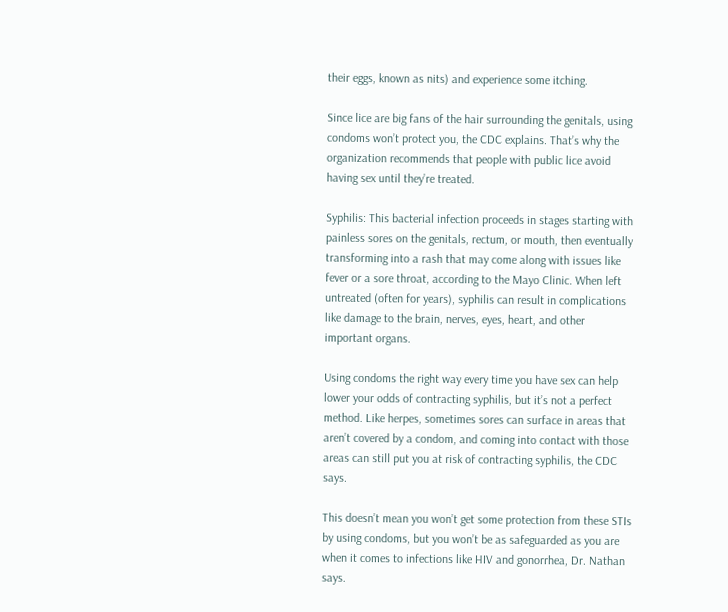their eggs, known as nits) and experience some itching.

Since lice are big fans of the hair surrounding the genitals, using condoms won’t protect you, the CDC explains. That’s why the organization recommends that people with public lice avoid having sex until they’re treated.

Syphilis: This bacterial infection proceeds in stages starting with painless sores on the genitals, rectum, or mouth, then eventually transforming into a rash that may come along with issues like fever or a sore throat, according to the Mayo Clinic. When left untreated (often for years), syphilis can result in complications like damage to the brain, nerves, eyes, heart, and other important organs.

Using condoms the right way every time you have sex can help lower your odds of contracting syphilis, but it’s not a perfect method. Like herpes, sometimes sores can surface in areas that aren’t covered by a condom, and coming into contact with those areas can still put you at risk of contracting syphilis, the CDC says.

This doesn’t mean you won’t get some protection from these STIs by using condoms, but you won’t be as safeguarded as you are when it comes to infections like HIV and gonorrhea, Dr. Nathan says.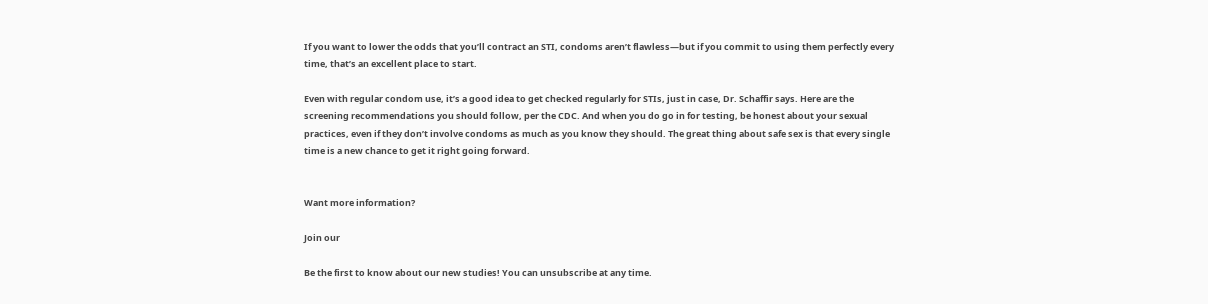If you want to lower the odds that you’ll contract an STI, condoms aren’t flawless—but if you commit to using them perfectly every time, that’s an excellent place to start.

Even with regular condom use, it’s a good idea to get checked regularly for STIs, just in case, Dr. Schaffir says. Here are the screening recommendations you should follow, per the CDC. And when you do go in for testing, be honest about your sexual practices, even if they don’t involve condoms as much as you know they should. The great thing about safe sex is that every single time is a new chance to get it right going forward.


Want more information?

Join our

Be the first to know about our new studies! You can unsubscribe at any time.